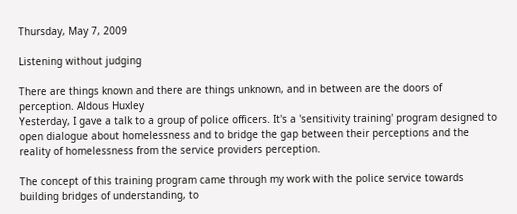Thursday, May 7, 2009

Listening without judging

There are things known and there are things unknown, and in between are the doors of perception. Aldous Huxley
Yesterday, I gave a talk to a group of police officers. It's a 'sensitivity training' program designed to open dialogue about homelessness and to bridge the gap between their perceptions and the reality of homelessness from the service providers perception.

The concept of this training program came through my work with the police service towards building bridges of understanding, to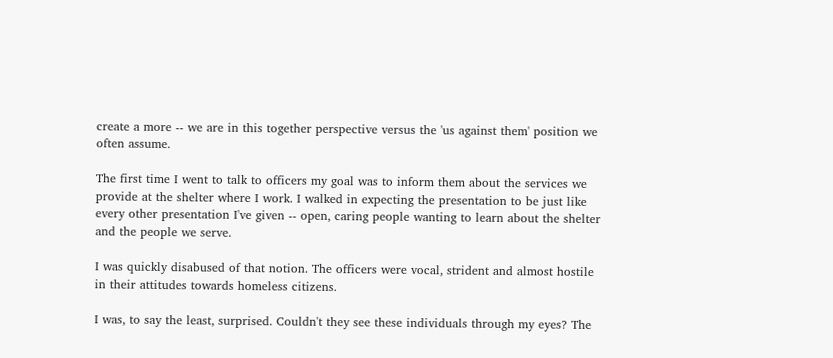create a more -- we are in this together perspective versus the 'us against them' position we often assume.

The first time I went to talk to officers my goal was to inform them about the services we provide at the shelter where I work. I walked in expecting the presentation to be just like every other presentation I've given -- open, caring people wanting to learn about the shelter and the people we serve.

I was quickly disabused of that notion. The officers were vocal, strident and almost hostile in their attitudes towards homeless citizens.

I was, to say the least, surprised. Couldn't they see these individuals through my eyes? The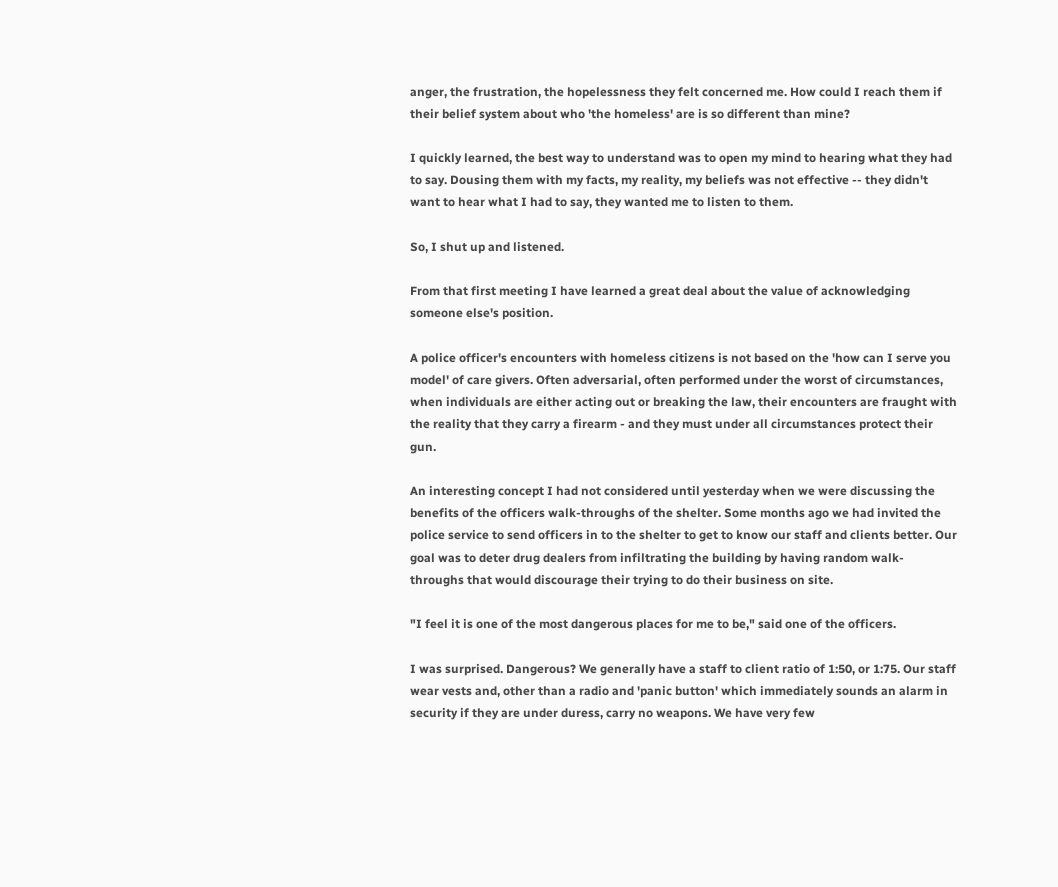anger, the frustration, the hopelessness they felt concerned me. How could I reach them if their belief system about who 'the homeless' are is so different than mine?

I quickly learned, the best way to understand was to open my mind to hearing what they had to say. Dousing them with my facts, my reality, my beliefs was not effective -- they didn't want to hear what I had to say, they wanted me to listen to them.

So, I shut up and listened.

From that first meeting I have learned a great deal about the value of acknowledging someone else's position.

A police officer's encounters with homeless citizens is not based on the 'how can I serve you model' of care givers. Often adversarial, often performed under the worst of circumstances, when individuals are either acting out or breaking the law, their encounters are fraught with the reality that they carry a firearm - and they must under all circumstances protect their gun.

An interesting concept I had not considered until yesterday when we were discussing the benefits of the officers walk-throughs of the shelter. Some months ago we had invited the police service to send officers in to the shelter to get to know our staff and clients better. Our goal was to deter drug dealers from infiltrating the building by having random walk-throughs that would discourage their trying to do their business on site.

"I feel it is one of the most dangerous places for me to be," said one of the officers.

I was surprised. Dangerous? We generally have a staff to client ratio of 1:50, or 1:75. Our staff wear vests and, other than a radio and 'panic button' which immediately sounds an alarm in security if they are under duress, carry no weapons. We have very few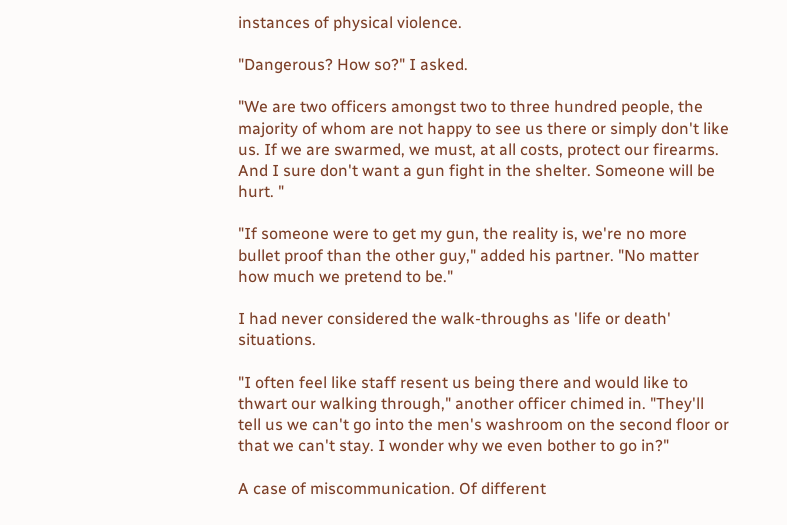instances of physical violence.

"Dangerous? How so?" I asked.

"We are two officers amongst two to three hundred people, the majority of whom are not happy to see us there or simply don't like us. If we are swarmed, we must, at all costs, protect our firearms. And I sure don't want a gun fight in the shelter. Someone will be hurt. "

"If someone were to get my gun, the reality is, we're no more bullet proof than the other guy," added his partner. "No matter how much we pretend to be."

I had never considered the walk-throughs as 'life or death' situations.

"I often feel like staff resent us being there and would like to thwart our walking through," another officer chimed in. "They'll tell us we can't go into the men's washroom on the second floor or that we can't stay. I wonder why we even bother to go in?"

A case of miscommunication. Of different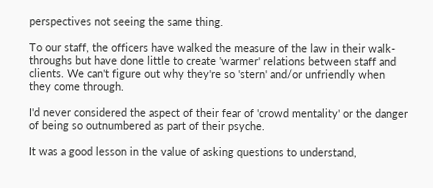perspectives not seeing the same thing.

To our staff, the officers have walked the measure of the law in their walk-throughs but have done little to create 'warmer' relations between staff and clients. We can't figure out why they're so 'stern' and/or unfriendly when they come through.

I'd never considered the aspect of their fear of 'crowd mentality' or the danger of being so outnumbered as part of their psyche.

It was a good lesson in the value of asking questions to understand,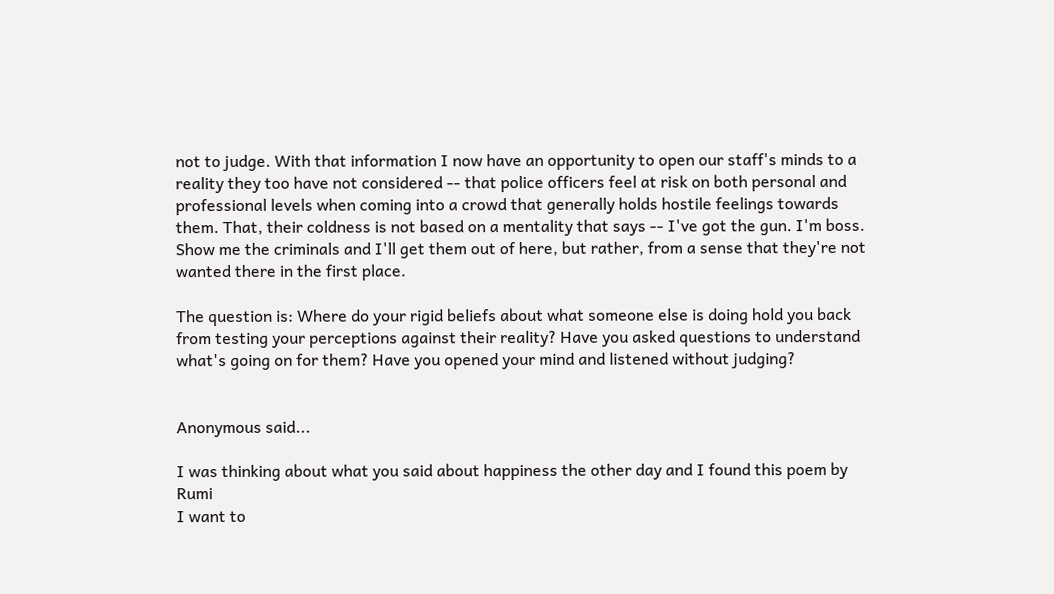not to judge. With that information I now have an opportunity to open our staff's minds to a reality they too have not considered -- that police officers feel at risk on both personal and professional levels when coming into a crowd that generally holds hostile feelings towards them. That, their coldness is not based on a mentality that says -- I've got the gun. I'm boss. Show me the criminals and I'll get them out of here, but rather, from a sense that they're not wanted there in the first place.

The question is: Where do your rigid beliefs about what someone else is doing hold you back from testing your perceptions against their reality? Have you asked questions to understand what's going on for them? Have you opened your mind and listened without judging?


Anonymous said...

I was thinking about what you said about happiness the other day and I found this poem by Rumi
I want to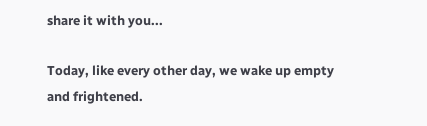share it with you...

Today, like every other day, we wake up empty
and frightened.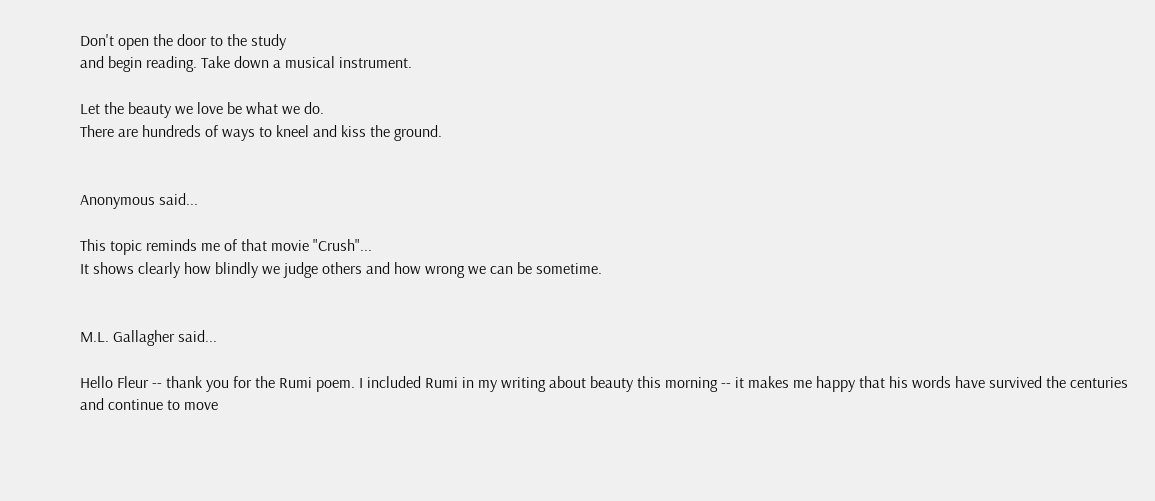Don't open the door to the study
and begin reading. Take down a musical instrument.

Let the beauty we love be what we do.
There are hundreds of ways to kneel and kiss the ground.


Anonymous said...

This topic reminds me of that movie "Crush"...
It shows clearly how blindly we judge others and how wrong we can be sometime.


M.L. Gallagher said...

Hello Fleur -- thank you for the Rumi poem. I included Rumi in my writing about beauty this morning -- it makes me happy that his words have survived the centuries and continue to move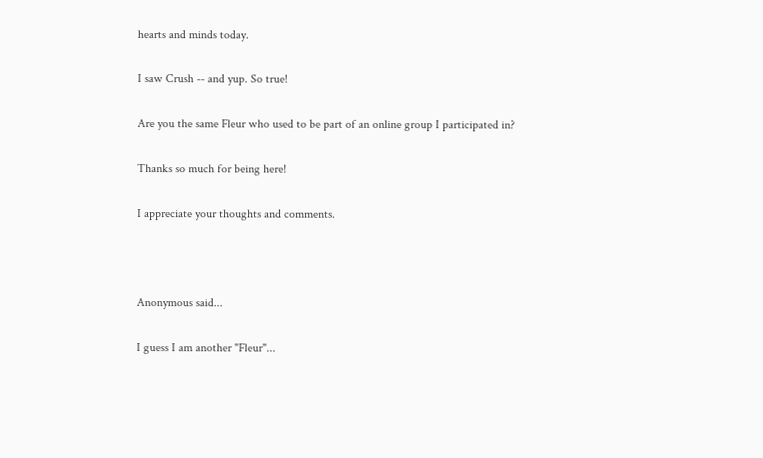hearts and minds today.

I saw Crush -- and yup. So true!

Are you the same Fleur who used to be part of an online group I participated in?

Thanks so much for being here!

I appreciate your thoughts and comments.



Anonymous said...

I guess I am another "Fleur"...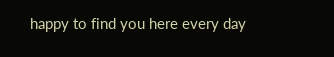happy to find you here every day